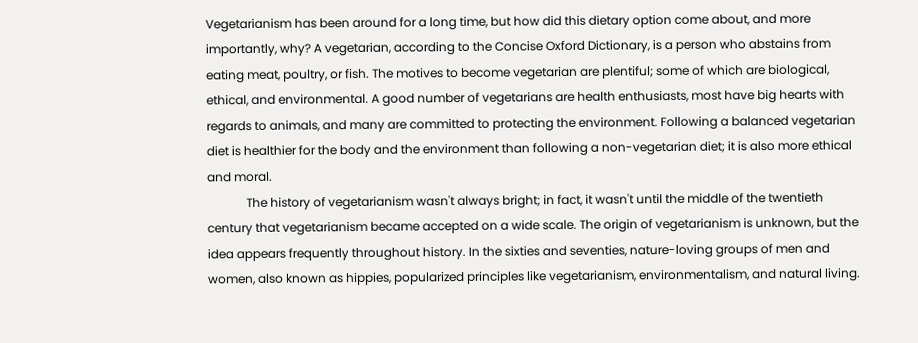Vegetarianism has been around for a long time, but how did this dietary option come about, and more importantly, why? A vegetarian, according to the Concise Oxford Dictionary, is a person who abstains from eating meat, poultry, or fish. The motives to become vegetarian are plentiful; some of which are biological, ethical, and environmental. A good number of vegetarians are health enthusiasts, most have big hearts with regards to animals, and many are committed to protecting the environment. Following a balanced vegetarian diet is healthier for the body and the environment than following a non-vegetarian diet; it is also more ethical and moral.
             The history of vegetarianism wasn't always bright; in fact, it wasn't until the middle of the twentieth century that vegetarianism became accepted on a wide scale. The origin of vegetarianism is unknown, but the idea appears frequently throughout history. In the sixties and seventies, nature-loving groups of men and women, also known as hippies, popularized principles like vegetarianism, environmentalism, and natural living.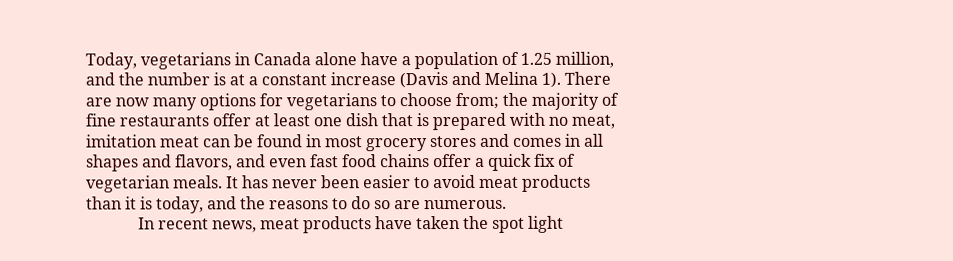Today, vegetarians in Canada alone have a population of 1.25 million, and the number is at a constant increase (Davis and Melina 1). There are now many options for vegetarians to choose from; the majority of fine restaurants offer at least one dish that is prepared with no meat, imitation meat can be found in most grocery stores and comes in all shapes and flavors, and even fast food chains offer a quick fix of vegetarian meals. It has never been easier to avoid meat products than it is today, and the reasons to do so are numerous.
             In recent news, meat products have taken the spot light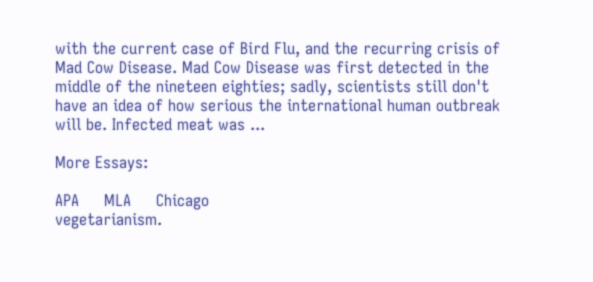with the current case of Bird Flu, and the recurring crisis of Mad Cow Disease. Mad Cow Disease was first detected in the middle of the nineteen eighties; sadly, scientists still don't have an idea of how serious the international human outbreak will be. Infected meat was ...

More Essays:

APA     MLA     Chicago
vegetarianism.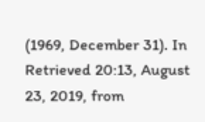(1969, December 31). In Retrieved 20:13, August 23, 2019, from